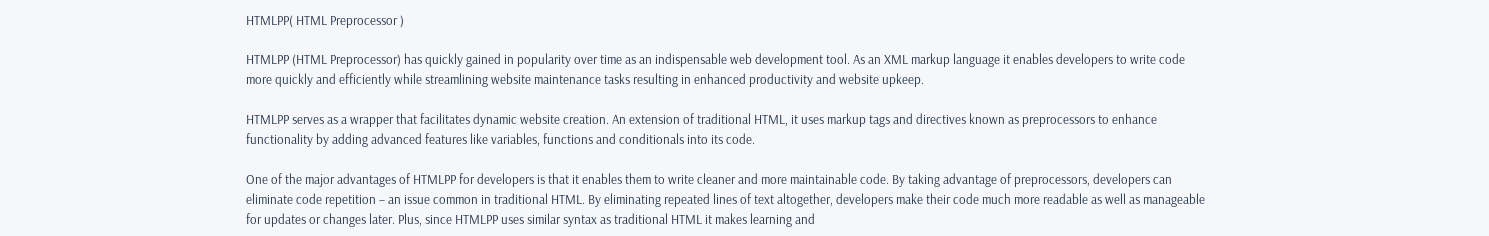HTMLPP( HTML Preprocessor )

HTMLPP (HTML Preprocessor) has quickly gained in popularity over time as an indispensable web development tool. As an XML markup language it enables developers to write code more quickly and efficiently while streamlining website maintenance tasks resulting in enhanced productivity and website upkeep.

HTMLPP serves as a wrapper that facilitates dynamic website creation. An extension of traditional HTML, it uses markup tags and directives known as preprocessors to enhance functionality by adding advanced features like variables, functions and conditionals into its code.

One of the major advantages of HTMLPP for developers is that it enables them to write cleaner and more maintainable code. By taking advantage of preprocessors, developers can eliminate code repetition – an issue common in traditional HTML. By eliminating repeated lines of text altogether, developers make their code much more readable as well as manageable for updates or changes later. Plus, since HTMLPP uses similar syntax as traditional HTML it makes learning and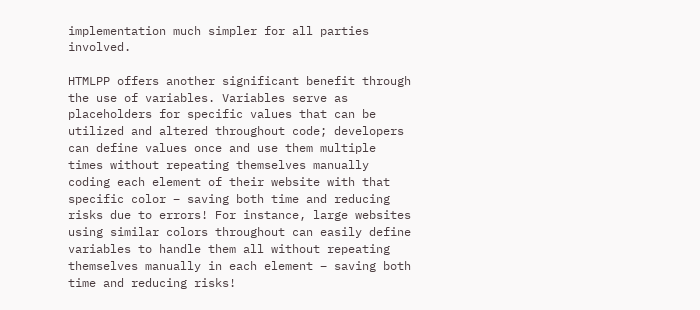implementation much simpler for all parties involved.

HTMLPP offers another significant benefit through the use of variables. Variables serve as placeholders for specific values that can be utilized and altered throughout code; developers can define values once and use them multiple times without repeating themselves manually coding each element of their website with that specific color – saving both time and reducing risks due to errors! For instance, large websites using similar colors throughout can easily define variables to handle them all without repeating themselves manually in each element – saving both time and reducing risks!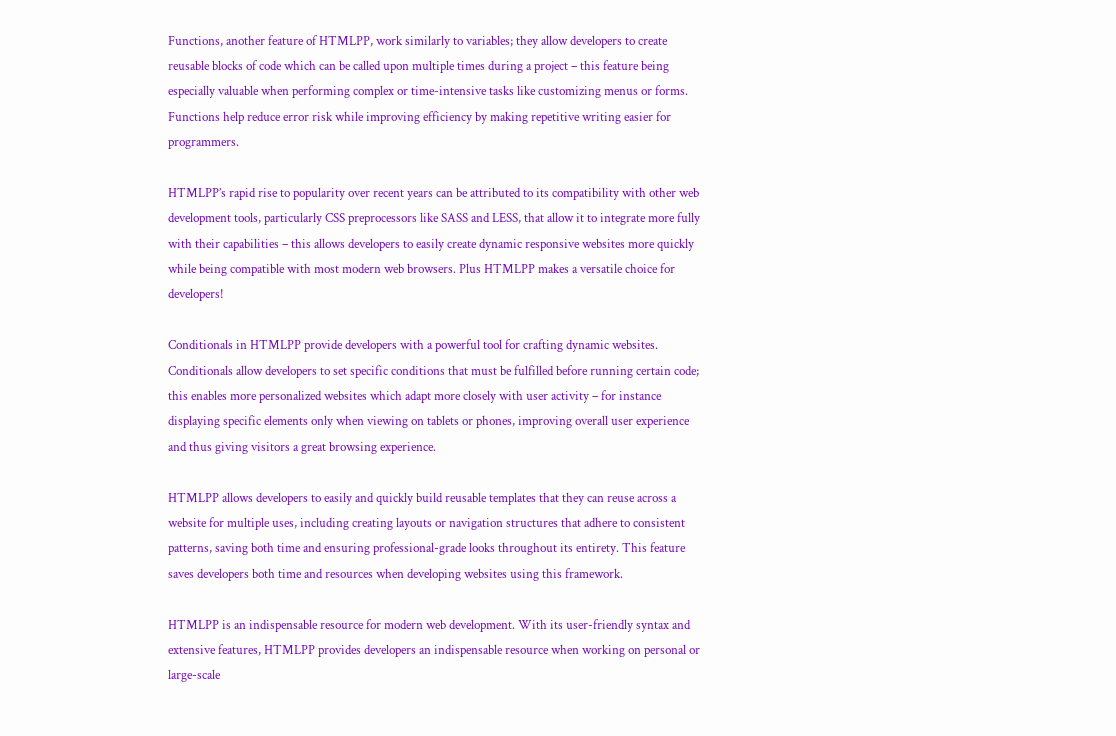Functions, another feature of HTMLPP, work similarly to variables; they allow developers to create reusable blocks of code which can be called upon multiple times during a project – this feature being especially valuable when performing complex or time-intensive tasks like customizing menus or forms. Functions help reduce error risk while improving efficiency by making repetitive writing easier for programmers.

HTMLPP’s rapid rise to popularity over recent years can be attributed to its compatibility with other web development tools, particularly CSS preprocessors like SASS and LESS, that allow it to integrate more fully with their capabilities – this allows developers to easily create dynamic responsive websites more quickly while being compatible with most modern web browsers. Plus HTMLPP makes a versatile choice for developers!

Conditionals in HTMLPP provide developers with a powerful tool for crafting dynamic websites. Conditionals allow developers to set specific conditions that must be fulfilled before running certain code; this enables more personalized websites which adapt more closely with user activity – for instance displaying specific elements only when viewing on tablets or phones, improving overall user experience and thus giving visitors a great browsing experience.

HTMLPP allows developers to easily and quickly build reusable templates that they can reuse across a website for multiple uses, including creating layouts or navigation structures that adhere to consistent patterns, saving both time and ensuring professional-grade looks throughout its entirety. This feature saves developers both time and resources when developing websites using this framework.

HTMLPP is an indispensable resource for modern web development. With its user-friendly syntax and extensive features, HTMLPP provides developers an indispensable resource when working on personal or large-scale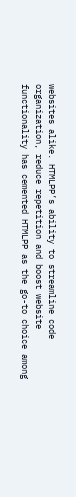websites alike. HTMLPP’s ability to streamline code organization, reduce repetition and boost website functionality has cemented HTMLPP as the go-to choice among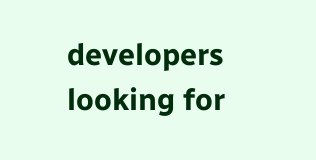developers looking for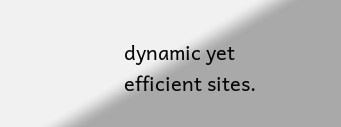dynamic yet efficient sites.